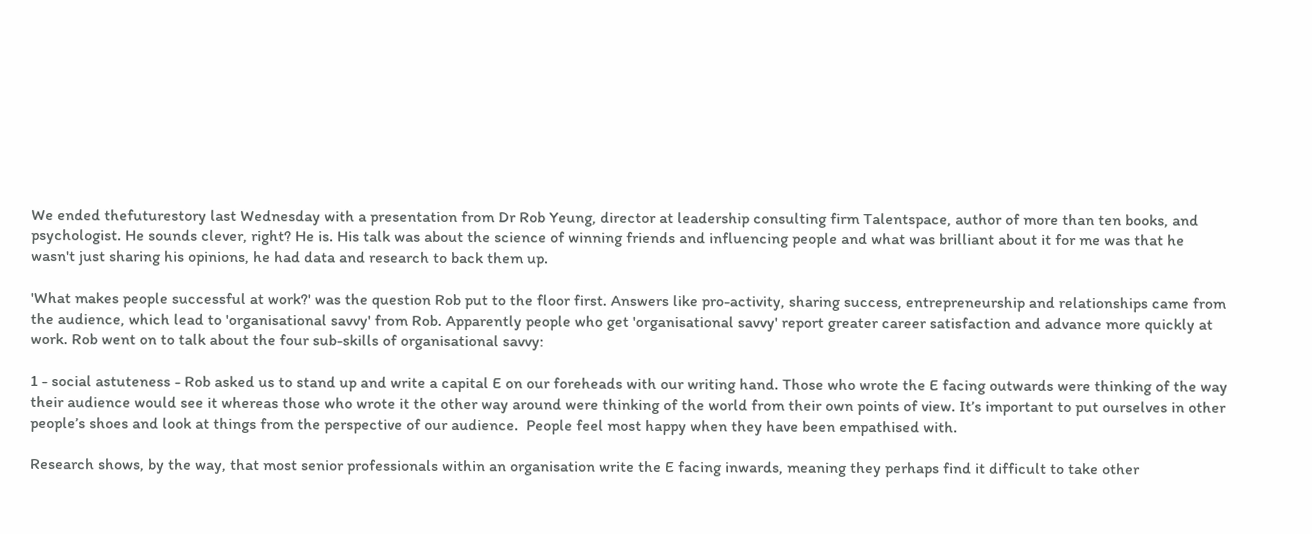We ended thefuturestory last Wednesday with a presentation from Dr Rob Yeung, director at leadership consulting firm Talentspace, author of more than ten books, and psychologist. He sounds clever, right? He is. His talk was about the science of winning friends and influencing people and what was brilliant about it for me was that he wasn't just sharing his opinions, he had data and research to back them up.

'What makes people successful at work?' was the question Rob put to the floor first. Answers like pro-activity, sharing success, entrepreneurship and relationships came from the audience, which lead to 'organisational savvy' from Rob. Apparently people who get 'organisational savvy' report greater career satisfaction and advance more quickly at work. Rob went on to talk about the four sub-skills of organisational savvy:

1 - social astuteness - Rob asked us to stand up and write a capital E on our foreheads with our writing hand. Those who wrote the E facing outwards were thinking of the way their audience would see it whereas those who wrote it the other way around were thinking of the world from their own points of view. It’s important to put ourselves in other people’s shoes and look at things from the perspective of our audience.  People feel most happy when they have been empathised with.

Research shows, by the way, that most senior professionals within an organisation write the E facing inwards, meaning they perhaps find it difficult to take other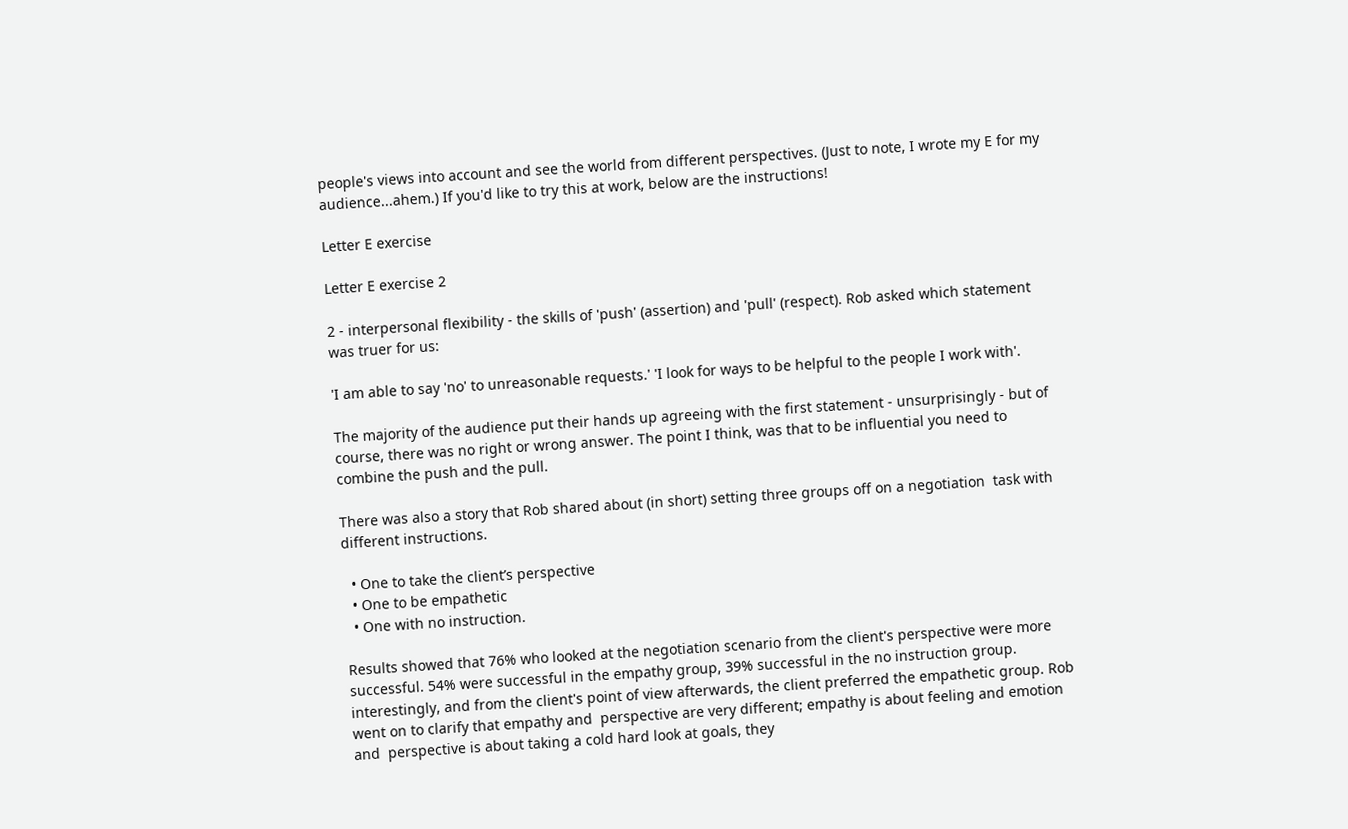people's views into account and see the world from different perspectives. (Just to note, I wrote my E for my audience...ahem.) If you'd like to try this at work, below are the instructions!

Letter E exercise

Letter E exercise 2

2 - interpersonal flexibility - the skills of 'push' (assertion) and 'pull' (respect). Rob asked which statement was truer for us:

'I am able to say 'no' to unreasonable requests.' 'I look for ways to be helpful to the people I work with'.

The majority of the audience put their hands up agreeing with the first statement - unsurprisingly - but of course, there was no right or wrong answer. The point I think, was that to be influential you need to combine the push and the pull.

There was also a story that Rob shared about (in short) setting three groups off on a negotiation  task with different instructions.

  • One to take the client’s perspective
  • One to be empathetic
  • One with no instruction.

Results showed that 76% who looked at the negotiation scenario from the client's perspective were more successful. 54% were successful in the empathy group, 39% successful in the no instruction group. interestingly, and from the client's point of view afterwards, the client preferred the empathetic group. Rob went on to clarify that empathy and  perspective are very different; empathy is about feeling and emotion and  perspective is about taking a cold hard look at goals, they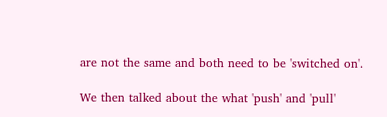are not the same and both need to be 'switched on'.

We then talked about the what 'push' and 'pull'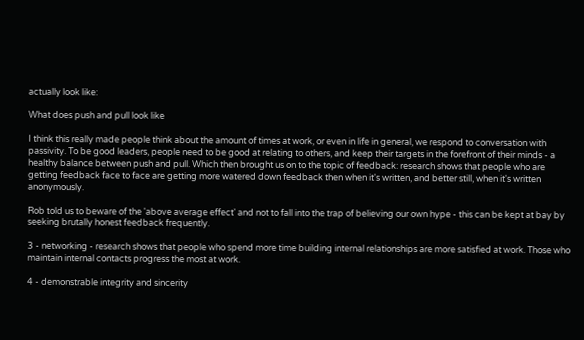actually look like:

What does push and pull look like

I think this really made people think about the amount of times at work, or even in life in general, we respond to conversation with passivity. To be good leaders, people need to be good at relating to others, and keep their targets in the forefront of their minds - a healthy balance between push and pull. Which then brought us on to the topic of feedback: research shows that people who are getting feedback face to face are getting more watered down feedback then when it's written, and better still, when it's written anonymously.

Rob told us to beware of the 'above average effect' and not to fall into the trap of believing our own hype - this can be kept at bay by seeking brutally honest feedback frequently.

3 - networking - research shows that people who spend more time building internal relationships are more satisfied at work. Those who maintain internal contacts progress the most at work.

4 - demonstrable integrity and sincerity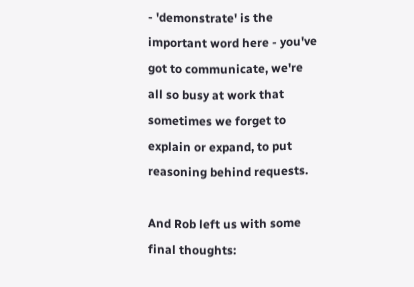- 'demonstrate' is the important word here - you've got to communicate, we're all so busy at work that sometimes we forget to explain or expand, to put reasoning behind requests.

And Rob left us with some final thoughts: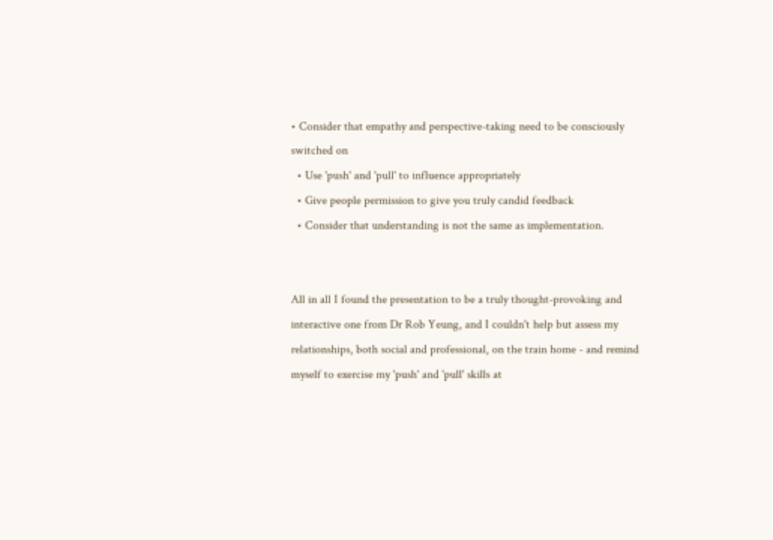• Consider that empathy and perspective-taking need to be consciously switched on
  • Use 'push' and 'pull' to influence appropriately
  • Give people permission to give you truly candid feedback
  • Consider that understanding is not the same as implementation.


All in all I found the presentation to be a truly thought-provoking and interactive one from Dr Rob Yeung, and I couldn't help but assess my relationships, both social and professional, on the train home - and remind myself to exercise my 'push' and 'pull' skills at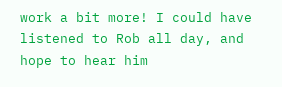work a bit more! I could have listened to Rob all day, and hope to hear him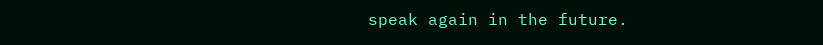speak again in the future.